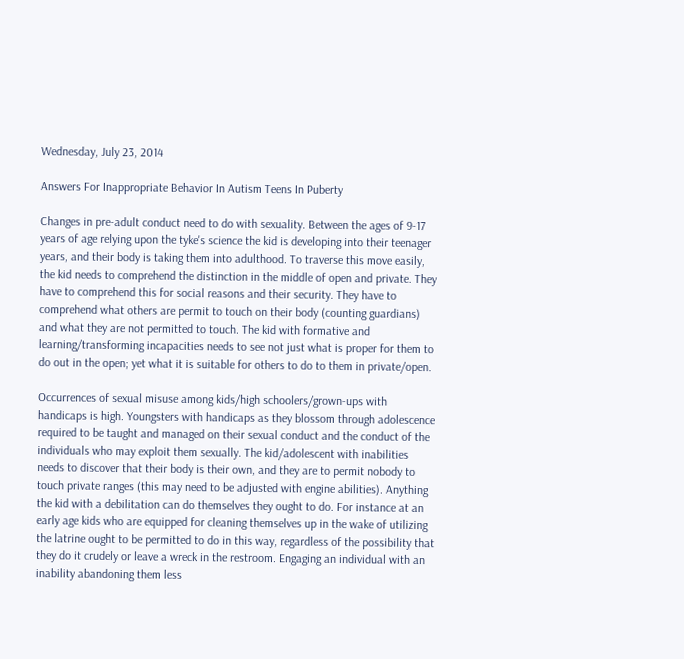Wednesday, July 23, 2014

Answers For Inappropriate Behavior In Autism Teens In Puberty

Changes in pre-adult conduct need to do with sexuality. Between the ages of 9-17 years of age relying upon the tyke's science the kid is developing into their teenager years, and their body is taking them into adulthood. To traverse this move easily, the kid needs to comprehend the distinction in the middle of open and private. They have to comprehend this for social reasons and their security. They have to comprehend what others are permit to touch on their body (counting guardians) and what they are not permitted to touch. The kid with formative and learning/transforming incapacities needs to see not just what is proper for them to do out in the open; yet what it is suitable for others to do to them in private/open.

Occurrences of sexual misuse among kids/high schoolers/grown-ups with handicaps is high. Youngsters with handicaps as they blossom through adolescence required to be taught and managed on their sexual conduct and the conduct of the individuals who may exploit them sexually. The kid/adolescent with inabilities needs to discover that their body is their own, and they are to permit nobody to touch private ranges (this may need to be adjusted with engine abilities). Anything the kid with a debilitation can do themselves they ought to do. For instance at an early age kids who are equipped for cleaning themselves up in the wake of utilizing the latrine ought to be permitted to do in this way, regardless of the possibility that they do it crudely or leave a wreck in the restroom. Engaging an individual with an inability abandoning them less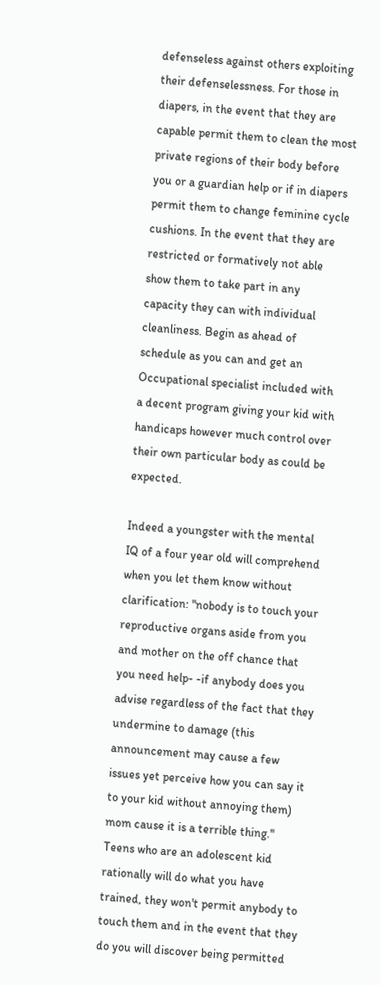defenseless against others exploiting their defenselessness. For those in diapers, in the event that they are capable permit them to clean the most private regions of their body before you or a guardian help or if in diapers permit them to change feminine cycle cushions. In the event that they are restricted or formatively not able show them to take part in any capacity they can with individual cleanliness. Begin as ahead of schedule as you can and get an Occupational specialist included with a decent program giving your kid with handicaps however much control over their own particular body as could be expected.

Indeed a youngster with the mental IQ of a four year old will comprehend when you let them know without clarification: "nobody is to touch your reproductive organs aside from you and mother on the off chance that you need help- -if anybody does you advise regardless of the fact that they undermine to damage (this announcement may cause a few issues yet perceive how you can say it to your kid without annoying them) mom cause it is a terrible thing." Teens who are an adolescent kid rationally will do what you have trained, they won't permit anybody to touch them and in the event that they do you will discover being permitted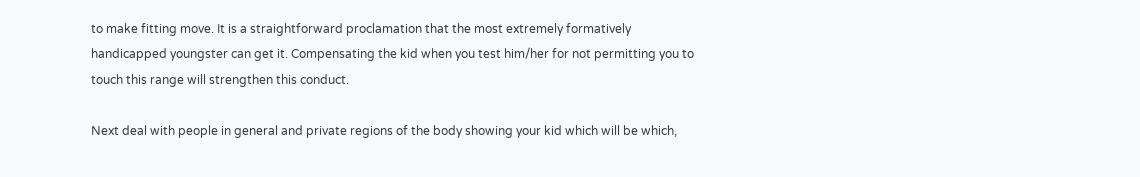to make fitting move. It is a straightforward proclamation that the most extremely formatively handicapped youngster can get it. Compensating the kid when you test him/her for not permitting you to touch this range will strengthen this conduct.

Next deal with people in general and private regions of the body showing your kid which will be which,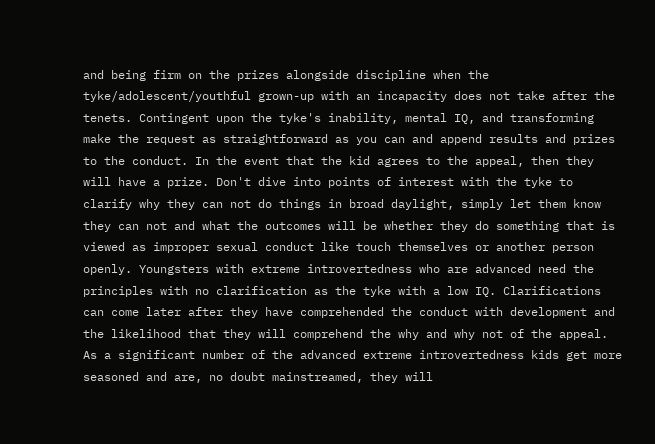and being firm on the prizes alongside discipline when the tyke/adolescent/youthful grown-up with an incapacity does not take after the tenets. Contingent upon the tyke's inability, mental IQ, and transforming make the request as straightforward as you can and append results and prizes to the conduct. In the event that the kid agrees to the appeal, then they will have a prize. Don't dive into points of interest with the tyke to clarify why they can not do things in broad daylight, simply let them know they can not and what the outcomes will be whether they do something that is viewed as improper sexual conduct like touch themselves or another person openly. Youngsters with extreme introvertedness who are advanced need the principles with no clarification as the tyke with a low IQ. Clarifications can come later after they have comprehended the conduct with development and the likelihood that they will comprehend the why and why not of the appeal. As a significant number of the advanced extreme introvertedness kids get more seasoned and are, no doubt mainstreamed, they will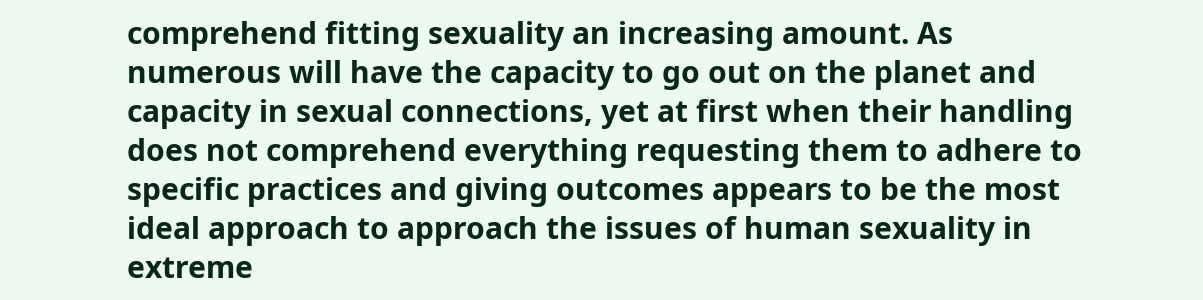comprehend fitting sexuality an increasing amount. As numerous will have the capacity to go out on the planet and capacity in sexual connections, yet at first when their handling does not comprehend everything requesting them to adhere to specific practices and giving outcomes appears to be the most ideal approach to approach the issues of human sexuality in extreme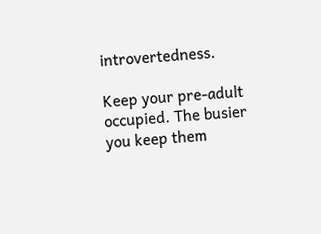introvertedness.

Keep your pre-adult occupied. The busier you keep them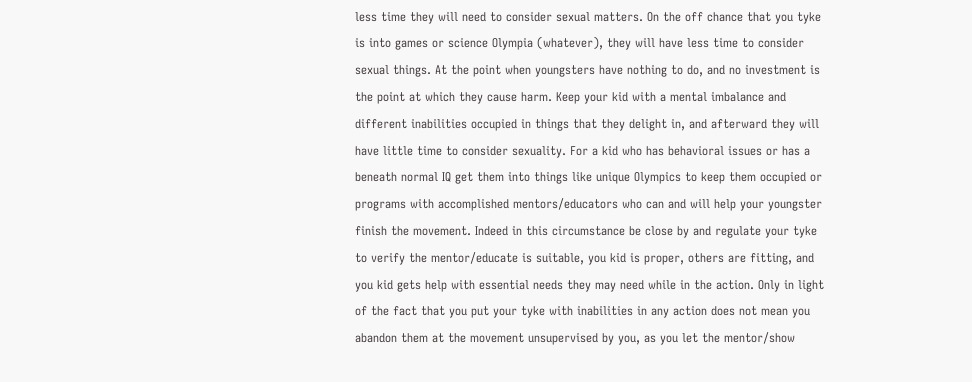less time they will need to consider sexual matters. On the off chance that you tyke is into games or science Olympia (whatever), they will have less time to consider sexual things. At the point when youngsters have nothing to do, and no investment is the point at which they cause harm. Keep your kid with a mental imbalance and different inabilities occupied in things that they delight in, and afterward they will have little time to consider sexuality. For a kid who has behavioral issues or has a beneath normal IQ get them into things like unique Olympics to keep them occupied or programs with accomplished mentors/educators who can and will help your youngster finish the movement. Indeed in this circumstance be close by and regulate your tyke to verify the mentor/educate is suitable, you kid is proper, others are fitting, and you kid gets help with essential needs they may need while in the action. Only in light of the fact that you put your tyke with inabilities in any action does not mean you abandon them at the movement unsupervised by you, as you let the mentor/show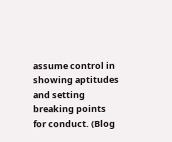assume control in showing aptitudes and setting breaking points for conduct. (Blog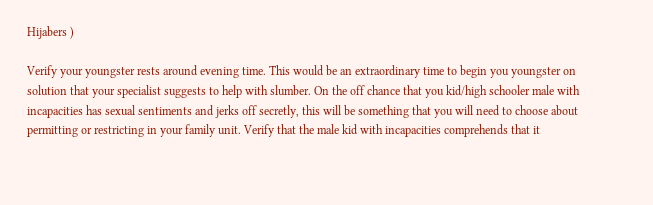Hijabers )

Verify your youngster rests around evening time. This would be an extraordinary time to begin you youngster on solution that your specialist suggests to help with slumber. On the off chance that you kid/high schooler male with incapacities has sexual sentiments and jerks off secretly, this will be something that you will need to choose about permitting or restricting in your family unit. Verify that the male kid with incapacities comprehends that it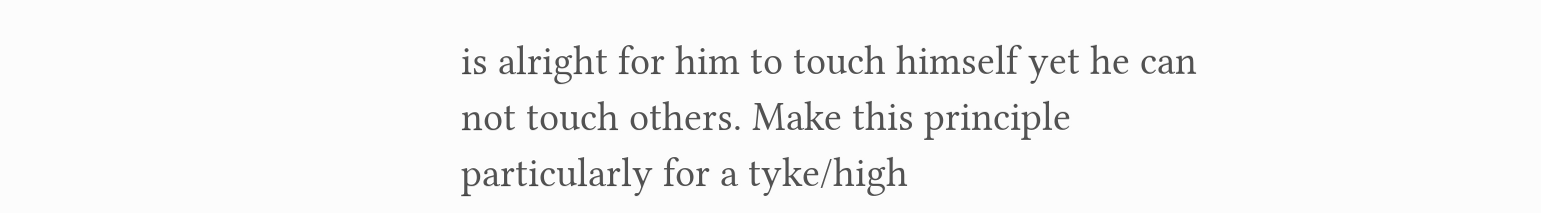is alright for him to touch himself yet he can not touch others. Make this principle particularly for a tyke/high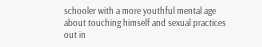schooler with a more youthful mental age about touching himself and sexual practices out in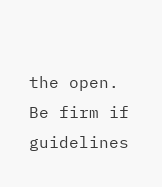the open. Be firm if guidelines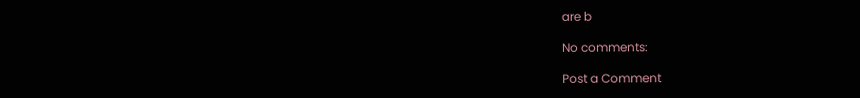are b

No comments:

Post a Comment